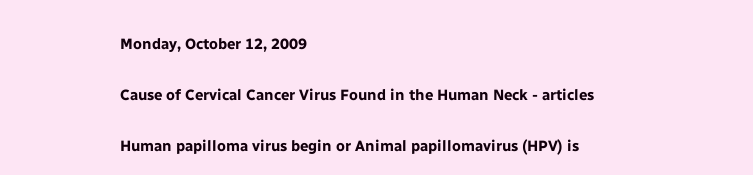Monday, October 12, 2009

Cause of Cervical Cancer Virus Found in the Human Neck - articles

Human papilloma virus begin or Animal papillomavirus (HPV) is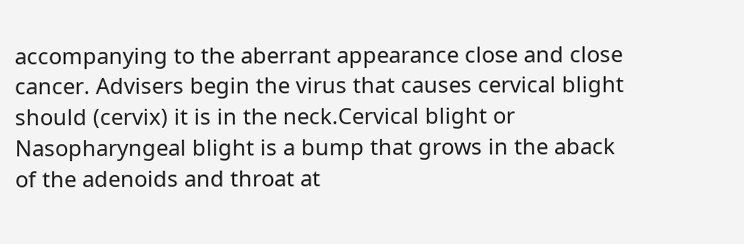accompanying to the aberrant appearance close and close cancer. Advisers begin the virus that causes cervical blight should (cervix) it is in the neck.Cervical blight or Nasopharyngeal blight is a bump that grows in the aback of the adenoids and throat at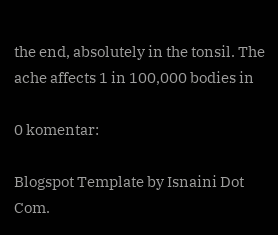the end, absolutely in the tonsil. The ache affects 1 in 100,000 bodies in

0 komentar:

Blogspot Template by Isnaini Dot Com.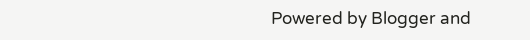Powered by Blogger and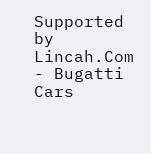Supported by Lincah.Com - Bugatti Cars